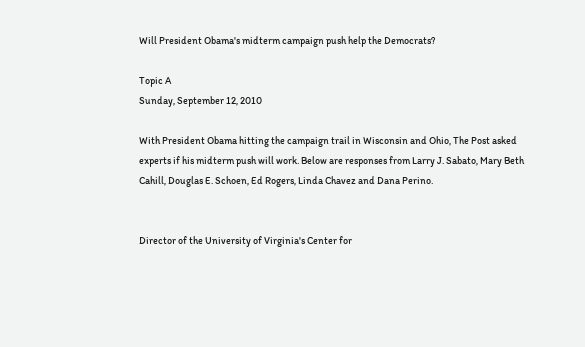Will President Obama's midterm campaign push help the Democrats?

Topic A
Sunday, September 12, 2010

With President Obama hitting the campaign trail in Wisconsin and Ohio, The Post asked experts if his midterm push will work. Below are responses from Larry J. Sabato, Mary Beth Cahill, Douglas E. Schoen, Ed Rogers, Linda Chavez and Dana Perino.


Director of the University of Virginia's Center for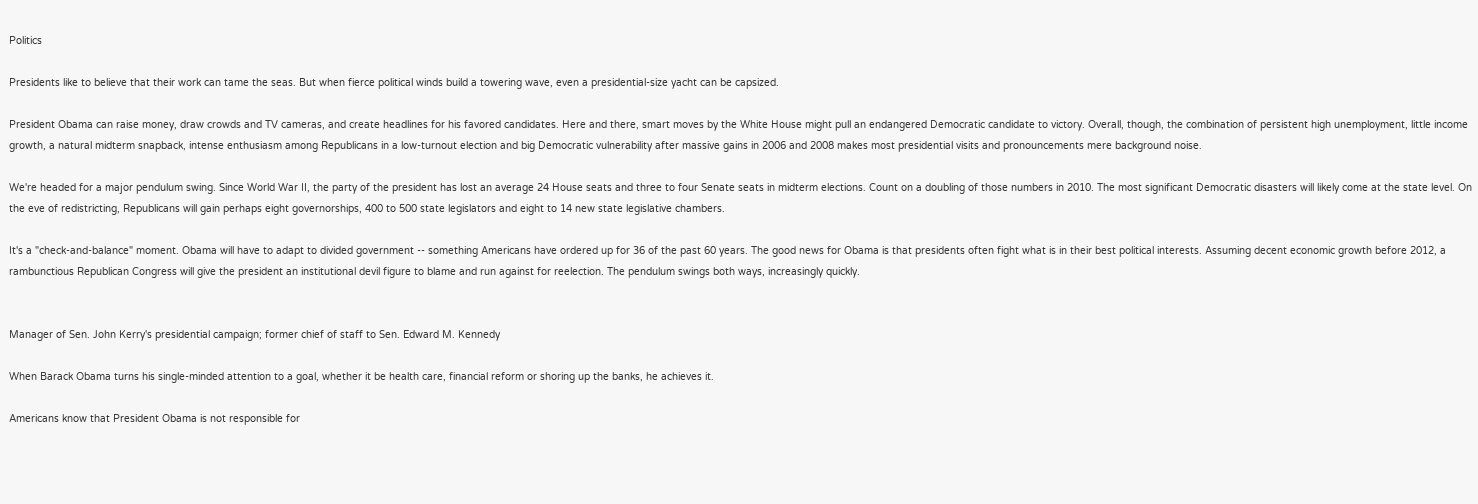Politics

Presidents like to believe that their work can tame the seas. But when fierce political winds build a towering wave, even a presidential-size yacht can be capsized.

President Obama can raise money, draw crowds and TV cameras, and create headlines for his favored candidates. Here and there, smart moves by the White House might pull an endangered Democratic candidate to victory. Overall, though, the combination of persistent high unemployment, little income growth, a natural midterm snapback, intense enthusiasm among Republicans in a low-turnout election and big Democratic vulnerability after massive gains in 2006 and 2008 makes most presidential visits and pronouncements mere background noise.

We're headed for a major pendulum swing. Since World War II, the party of the president has lost an average 24 House seats and three to four Senate seats in midterm elections. Count on a doubling of those numbers in 2010. The most significant Democratic disasters will likely come at the state level. On the eve of redistricting, Republicans will gain perhaps eight governorships, 400 to 500 state legislators and eight to 14 new state legislative chambers.

It's a "check-and-balance" moment. Obama will have to adapt to divided government -- something Americans have ordered up for 36 of the past 60 years. The good news for Obama is that presidents often fight what is in their best political interests. Assuming decent economic growth before 2012, a rambunctious Republican Congress will give the president an institutional devil figure to blame and run against for reelection. The pendulum swings both ways, increasingly quickly.


Manager of Sen. John Kerry's presidential campaign; former chief of staff to Sen. Edward M. Kennedy

When Barack Obama turns his single-minded attention to a goal, whether it be health care, financial reform or shoring up the banks, he achieves it.

Americans know that President Obama is not responsible for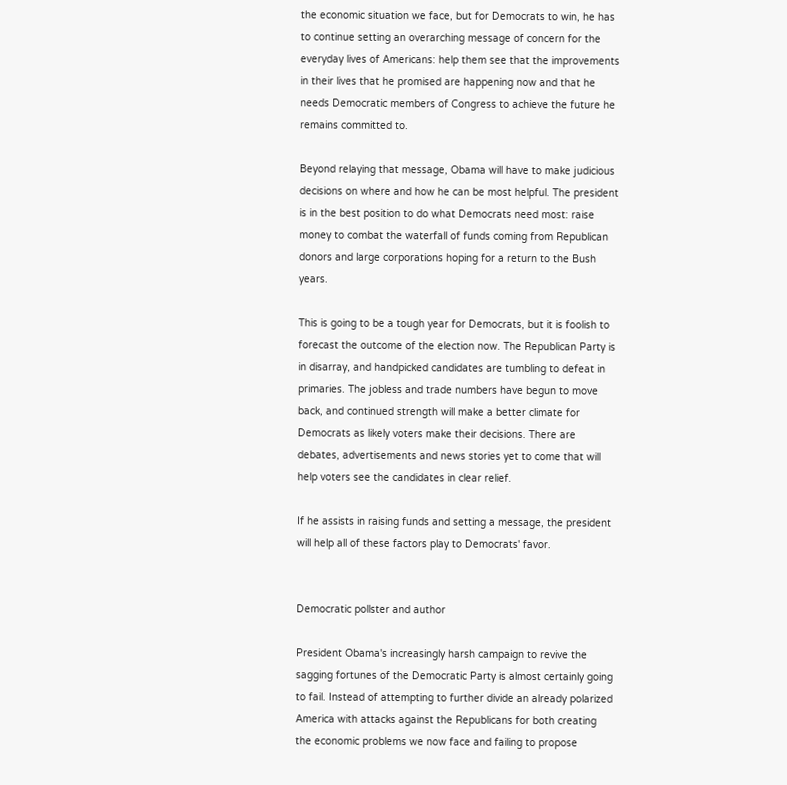the economic situation we face, but for Democrats to win, he has to continue setting an overarching message of concern for the everyday lives of Americans: help them see that the improvements in their lives that he promised are happening now and that he needs Democratic members of Congress to achieve the future he remains committed to.

Beyond relaying that message, Obama will have to make judicious decisions on where and how he can be most helpful. The president is in the best position to do what Democrats need most: raise money to combat the waterfall of funds coming from Republican donors and large corporations hoping for a return to the Bush years.

This is going to be a tough year for Democrats, but it is foolish to forecast the outcome of the election now. The Republican Party is in disarray, and handpicked candidates are tumbling to defeat in primaries. The jobless and trade numbers have begun to move back, and continued strength will make a better climate for Democrats as likely voters make their decisions. There are debates, advertisements and news stories yet to come that will help voters see the candidates in clear relief.

If he assists in raising funds and setting a message, the president will help all of these factors play to Democrats' favor.


Democratic pollster and author

President Obama's increasingly harsh campaign to revive the sagging fortunes of the Democratic Party is almost certainly going to fail. Instead of attempting to further divide an already polarized America with attacks against the Republicans for both creating the economic problems we now face and failing to propose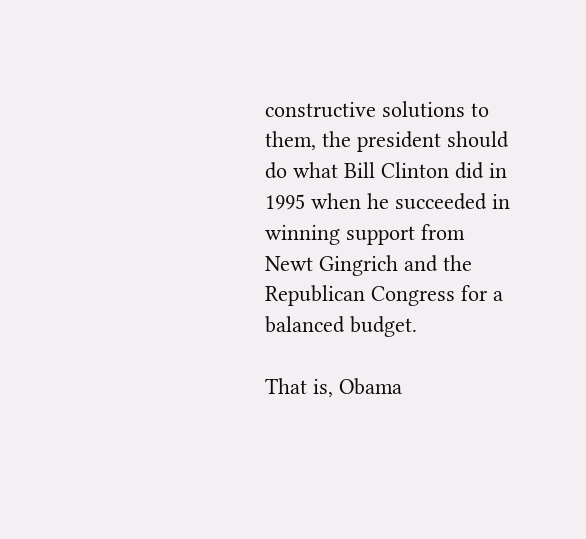constructive solutions to them, the president should do what Bill Clinton did in 1995 when he succeeded in winning support from Newt Gingrich and the Republican Congress for a balanced budget.

That is, Obama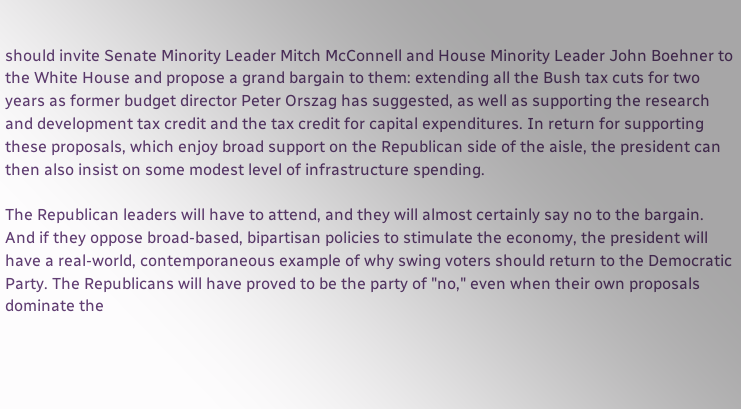should invite Senate Minority Leader Mitch McConnell and House Minority Leader John Boehner to the White House and propose a grand bargain to them: extending all the Bush tax cuts for two years as former budget director Peter Orszag has suggested, as well as supporting the research and development tax credit and the tax credit for capital expenditures. In return for supporting these proposals, which enjoy broad support on the Republican side of the aisle, the president can then also insist on some modest level of infrastructure spending.

The Republican leaders will have to attend, and they will almost certainly say no to the bargain. And if they oppose broad-based, bipartisan policies to stimulate the economy, the president will have a real-world, contemporaneous example of why swing voters should return to the Democratic Party. The Republicans will have proved to be the party of "no," even when their own proposals dominate the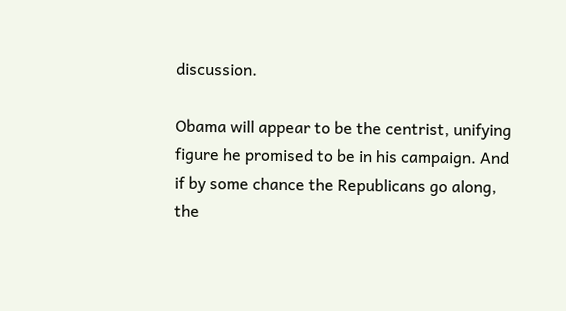discussion.

Obama will appear to be the centrist, unifying figure he promised to be in his campaign. And if by some chance the Republicans go along, the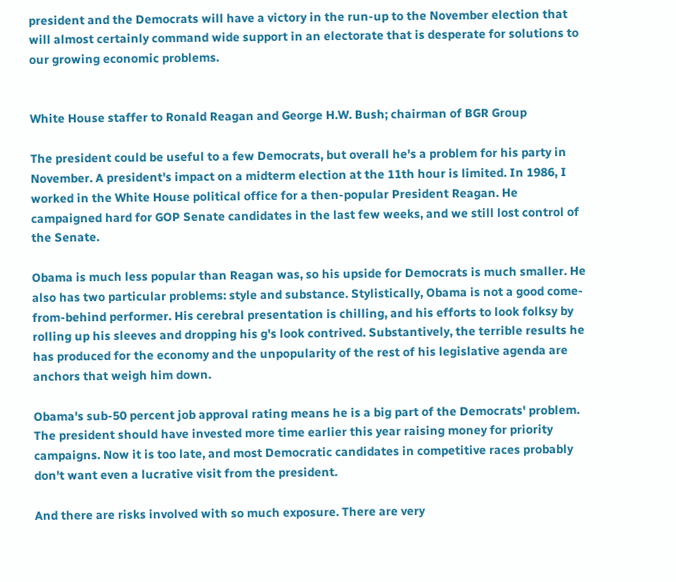president and the Democrats will have a victory in the run-up to the November election that will almost certainly command wide support in an electorate that is desperate for solutions to our growing economic problems.


White House staffer to Ronald Reagan and George H.W. Bush; chairman of BGR Group

The president could be useful to a few Democrats, but overall he's a problem for his party in November. A president's impact on a midterm election at the 11th hour is limited. In 1986, I worked in the White House political office for a then-popular President Reagan. He campaigned hard for GOP Senate candidates in the last few weeks, and we still lost control of the Senate.

Obama is much less popular than Reagan was, so his upside for Democrats is much smaller. He also has two particular problems: style and substance. Stylistically, Obama is not a good come-from-behind performer. His cerebral presentation is chilling, and his efforts to look folksy by rolling up his sleeves and dropping his g's look contrived. Substantively, the terrible results he has produced for the economy and the unpopularity of the rest of his legislative agenda are anchors that weigh him down.

Obama's sub-50 percent job approval rating means he is a big part of the Democrats' problem. The president should have invested more time earlier this year raising money for priority campaigns. Now it is too late, and most Democratic candidates in competitive races probably don't want even a lucrative visit from the president.

And there are risks involved with so much exposure. There are very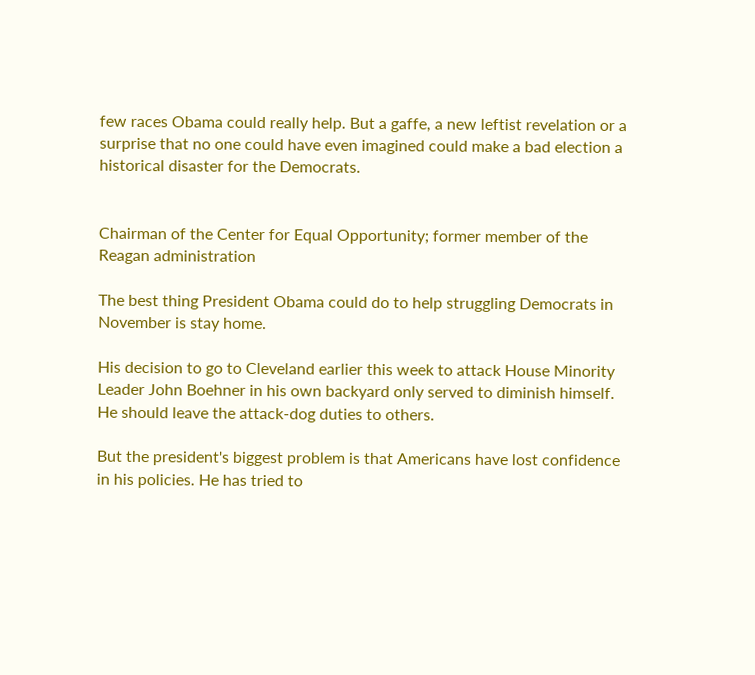few races Obama could really help. But a gaffe, a new leftist revelation or a surprise that no one could have even imagined could make a bad election a historical disaster for the Democrats.


Chairman of the Center for Equal Opportunity; former member of the Reagan administration

The best thing President Obama could do to help struggling Democrats in November is stay home.

His decision to go to Cleveland earlier this week to attack House Minority Leader John Boehner in his own backyard only served to diminish himself. He should leave the attack-dog duties to others.

But the president's biggest problem is that Americans have lost confidence in his policies. He has tried to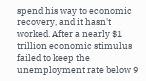spend his way to economic recovery, and it hasn't worked. After a nearly $1 trillion economic stimulus failed to keep the unemployment rate below 9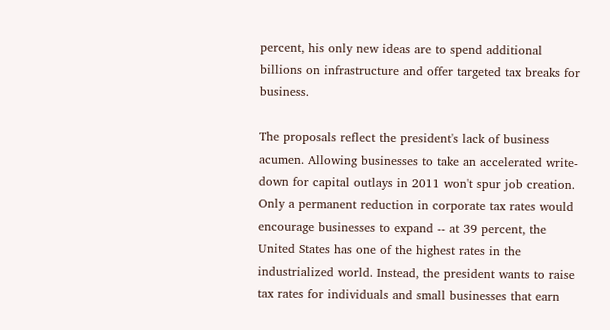percent, his only new ideas are to spend additional billions on infrastructure and offer targeted tax breaks for business.

The proposals reflect the president's lack of business acumen. Allowing businesses to take an accelerated write-down for capital outlays in 2011 won't spur job creation. Only a permanent reduction in corporate tax rates would encourage businesses to expand -- at 39 percent, the United States has one of the highest rates in the industrialized world. Instead, the president wants to raise tax rates for individuals and small businesses that earn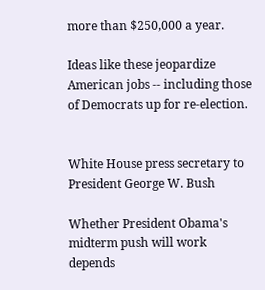more than $250,000 a year.

Ideas like these jeopardize American jobs -- including those of Democrats up for re-election.


White House press secretary to President George W. Bush

Whether President Obama's midterm push will work depends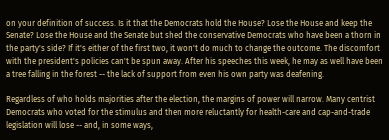on your definition of success. Is it that the Democrats hold the House? Lose the House and keep the Senate? Lose the House and the Senate but shed the conservative Democrats who have been a thorn in the party's side? If it's either of the first two, it won't do much to change the outcome. The discomfort with the president's policies can't be spun away. After his speeches this week, he may as well have been a tree falling in the forest -- the lack of support from even his own party was deafening.

Regardless of who holds majorities after the election, the margins of power will narrow. Many centrist Democrats who voted for the stimulus and then more reluctantly for health-care and cap-and-trade legislation will lose -- and, in some ways,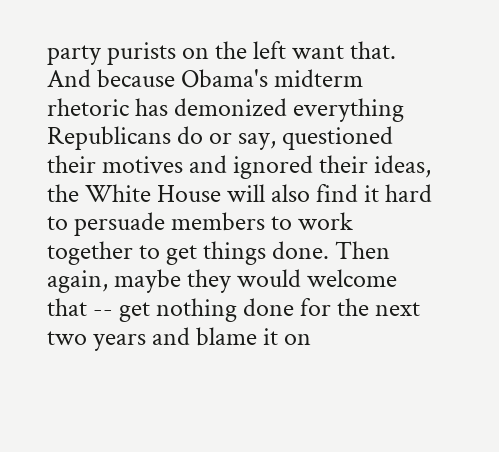party purists on the left want that. And because Obama's midterm rhetoric has demonized everything Republicans do or say, questioned their motives and ignored their ideas, the White House will also find it hard to persuade members to work together to get things done. Then again, maybe they would welcome that -- get nothing done for the next two years and blame it on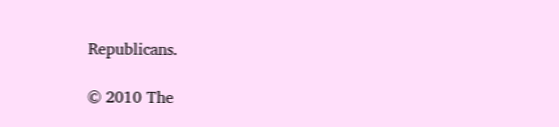Republicans.

© 2010 The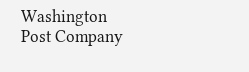Washington Post Company